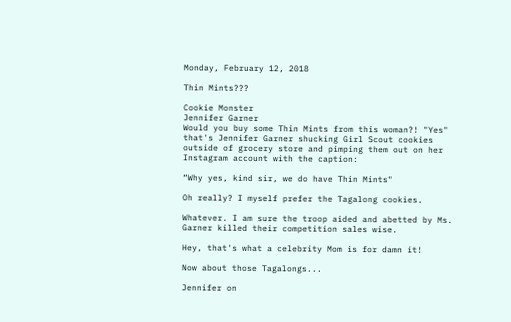Monday, February 12, 2018

Thin Mints???

Cookie Monster
Jennifer Garner
Would you buy some Thin Mints from this woman?! "Yes" that's Jennifer Garner shucking Girl Scout cookies outside of grocery store and pimping them out on her Instagram account with the caption:

“Why yes, kind sir, we do have Thin Mints"

Oh really? I myself prefer the Tagalong cookies.

Whatever. I am sure the troop aided and abetted by Ms. Garner killed their competition sales wise.

Hey, that's what a celebrity Mom is for damn it!

Now about those Tagalongs...

Jennifer on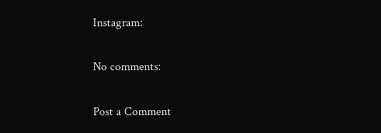Instagram:

No comments:

Post a Comment